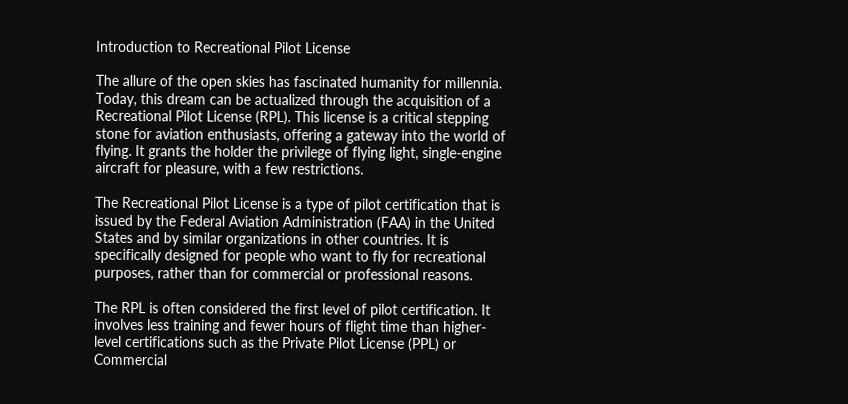Introduction to Recreational Pilot License

The allure of the open skies has fascinated humanity for millennia. Today, this dream can be actualized through the acquisition of a Recreational Pilot License (RPL). This license is a critical stepping stone for aviation enthusiasts, offering a gateway into the world of flying. It grants the holder the privilege of flying light, single-engine aircraft for pleasure, with a few restrictions.

The Recreational Pilot License is a type of pilot certification that is issued by the Federal Aviation Administration (FAA) in the United States and by similar organizations in other countries. It is specifically designed for people who want to fly for recreational purposes, rather than for commercial or professional reasons.

The RPL is often considered the first level of pilot certification. It involves less training and fewer hours of flight time than higher-level certifications such as the Private Pilot License (PPL) or Commercial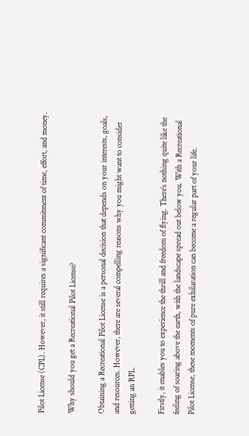Pilot License (CPL). However, it still requires a significant commitment of time, effort, and money.

Why should you get a Recreational Pilot License?

Obtaining a Recreational Pilot License is a personal decision that depends on your interests, goals, and resources. However, there are several compelling reasons why you might want to consider getting an RPL.

Firstly, it enables you to experience the thrill and freedom of flying. There’s nothing quite like the feeling of soaring above the earth, with the landscape spread out below you. With a Recreational Pilot License, these moments of pure exhilaration can become a regular part of your life.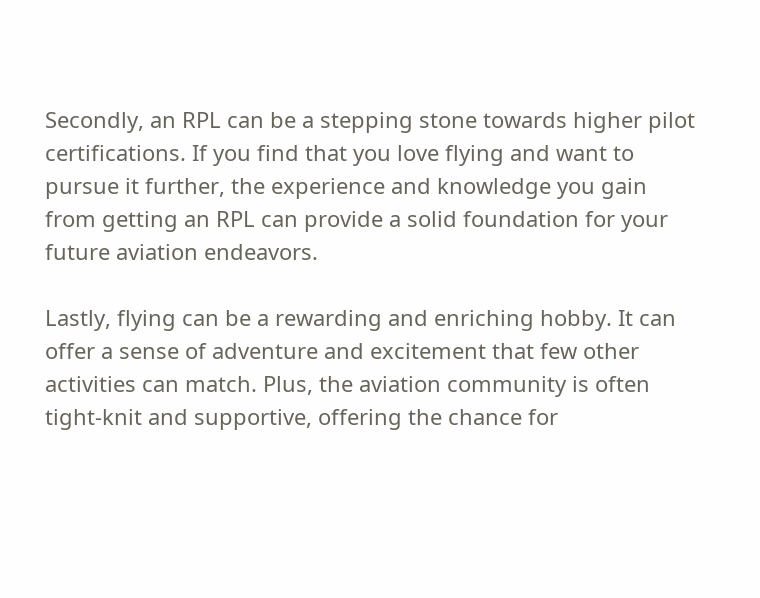Secondly, an RPL can be a stepping stone towards higher pilot certifications. If you find that you love flying and want to pursue it further, the experience and knowledge you gain from getting an RPL can provide a solid foundation for your future aviation endeavors.

Lastly, flying can be a rewarding and enriching hobby. It can offer a sense of adventure and excitement that few other activities can match. Plus, the aviation community is often tight-knit and supportive, offering the chance for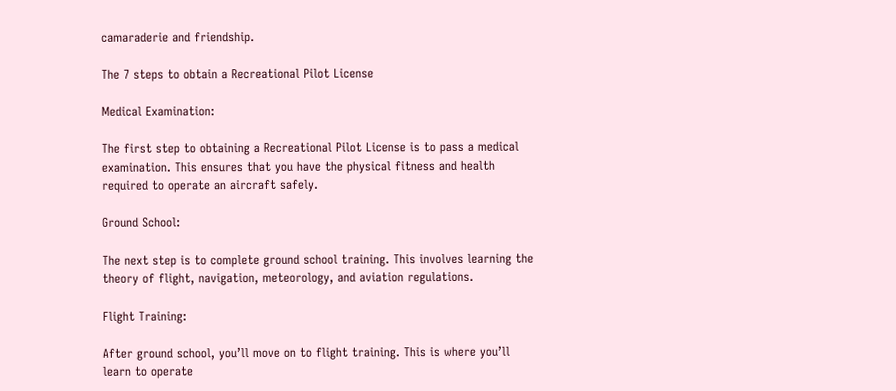camaraderie and friendship.

The 7 steps to obtain a Recreational Pilot License

Medical Examination:

The first step to obtaining a Recreational Pilot License is to pass a medical examination. This ensures that you have the physical fitness and health required to operate an aircraft safely.

Ground School:

The next step is to complete ground school training. This involves learning the theory of flight, navigation, meteorology, and aviation regulations.

Flight Training:

After ground school, you’ll move on to flight training. This is where you’ll learn to operate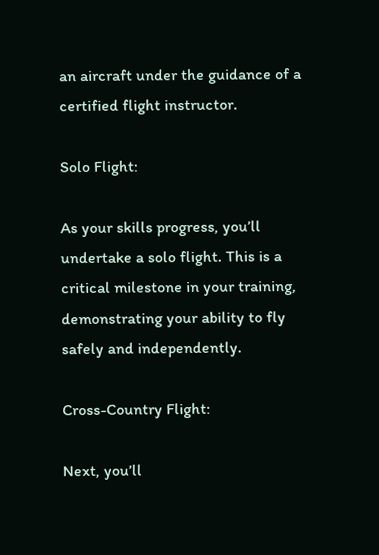an aircraft under the guidance of a certified flight instructor.

Solo Flight:

As your skills progress, you’ll undertake a solo flight. This is a critical milestone in your training, demonstrating your ability to fly safely and independently.

Cross-Country Flight:

Next, you’ll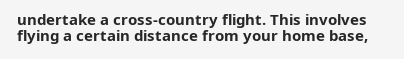undertake a cross-country flight. This involves flying a certain distance from your home base,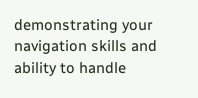demonstrating your navigation skills and ability to handle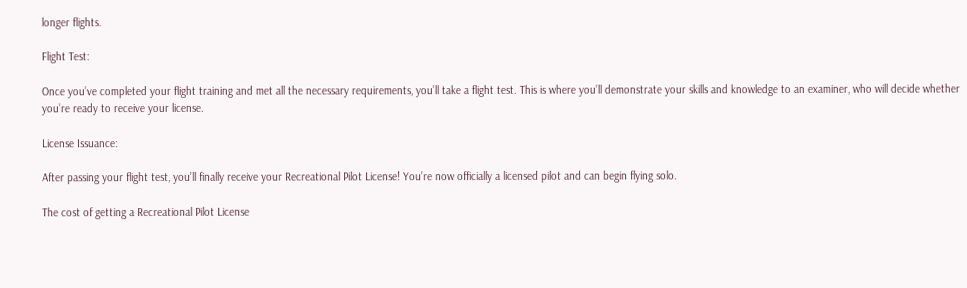longer flights.

Flight Test:

Once you’ve completed your flight training and met all the necessary requirements, you’ll take a flight test. This is where you’ll demonstrate your skills and knowledge to an examiner, who will decide whether you’re ready to receive your license.

License Issuance:

After passing your flight test, you’ll finally receive your Recreational Pilot License! You’re now officially a licensed pilot and can begin flying solo.

The cost of getting a Recreational Pilot License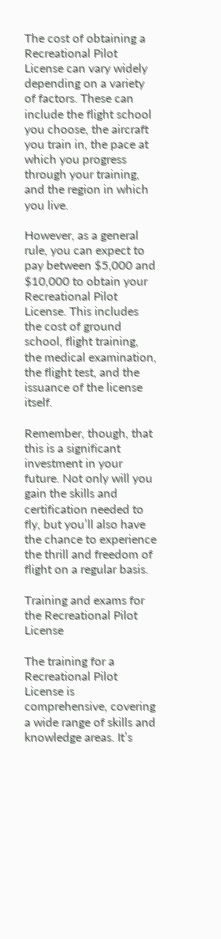The cost of obtaining a Recreational Pilot License can vary widely depending on a variety of factors. These can include the flight school you choose, the aircraft you train in, the pace at which you progress through your training, and the region in which you live.

However, as a general rule, you can expect to pay between $5,000 and $10,000 to obtain your Recreational Pilot License. This includes the cost of ground school, flight training, the medical examination, the flight test, and the issuance of the license itself.

Remember, though, that this is a significant investment in your future. Not only will you gain the skills and certification needed to fly, but you’ll also have the chance to experience the thrill and freedom of flight on a regular basis.

Training and exams for the Recreational Pilot License

The training for a Recreational Pilot License is comprehensive, covering a wide range of skills and knowledge areas. It’s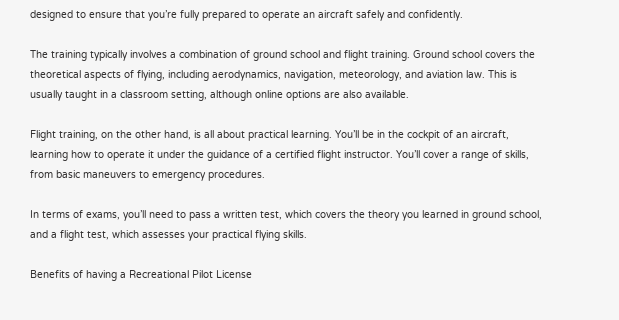designed to ensure that you’re fully prepared to operate an aircraft safely and confidently.

The training typically involves a combination of ground school and flight training. Ground school covers the theoretical aspects of flying, including aerodynamics, navigation, meteorology, and aviation law. This is usually taught in a classroom setting, although online options are also available.

Flight training, on the other hand, is all about practical learning. You’ll be in the cockpit of an aircraft, learning how to operate it under the guidance of a certified flight instructor. You’ll cover a range of skills, from basic maneuvers to emergency procedures.

In terms of exams, you’ll need to pass a written test, which covers the theory you learned in ground school, and a flight test, which assesses your practical flying skills.

Benefits of having a Recreational Pilot License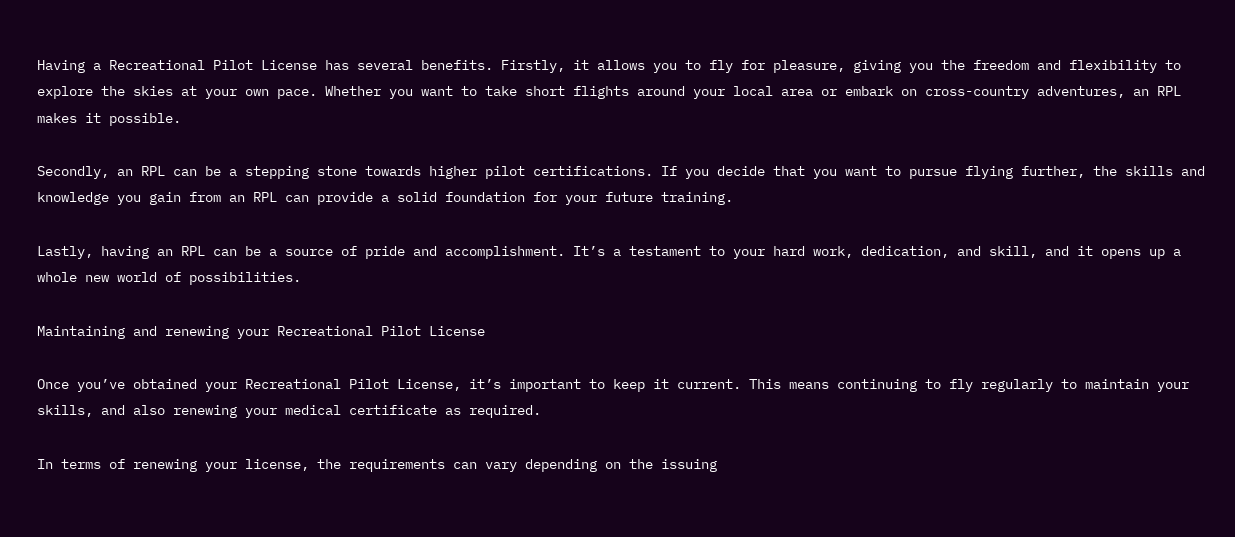Having a Recreational Pilot License has several benefits. Firstly, it allows you to fly for pleasure, giving you the freedom and flexibility to explore the skies at your own pace. Whether you want to take short flights around your local area or embark on cross-country adventures, an RPL makes it possible.

Secondly, an RPL can be a stepping stone towards higher pilot certifications. If you decide that you want to pursue flying further, the skills and knowledge you gain from an RPL can provide a solid foundation for your future training.

Lastly, having an RPL can be a source of pride and accomplishment. It’s a testament to your hard work, dedication, and skill, and it opens up a whole new world of possibilities.

Maintaining and renewing your Recreational Pilot License

Once you’ve obtained your Recreational Pilot License, it’s important to keep it current. This means continuing to fly regularly to maintain your skills, and also renewing your medical certificate as required.

In terms of renewing your license, the requirements can vary depending on the issuing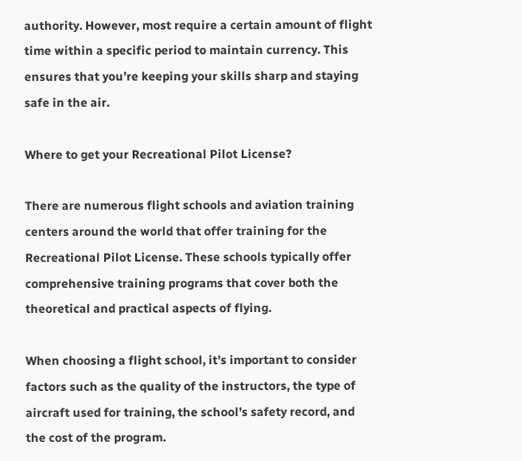authority. However, most require a certain amount of flight time within a specific period to maintain currency. This ensures that you’re keeping your skills sharp and staying safe in the air.

Where to get your Recreational Pilot License?

There are numerous flight schools and aviation training centers around the world that offer training for the Recreational Pilot License. These schools typically offer comprehensive training programs that cover both the theoretical and practical aspects of flying.

When choosing a flight school, it’s important to consider factors such as the quality of the instructors, the type of aircraft used for training, the school’s safety record, and the cost of the program.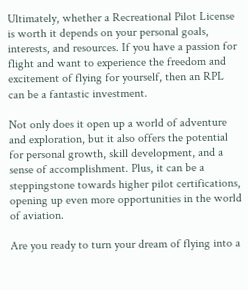Ultimately, whether a Recreational Pilot License is worth it depends on your personal goals, interests, and resources. If you have a passion for flight and want to experience the freedom and excitement of flying for yourself, then an RPL can be a fantastic investment.

Not only does it open up a world of adventure and exploration, but it also offers the potential for personal growth, skill development, and a sense of accomplishment. Plus, it can be a steppingstone towards higher pilot certifications, opening up even more opportunities in the world of aviation.

Are you ready to turn your dream of flying into a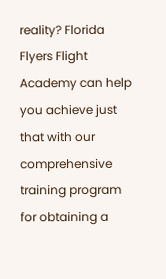reality? Florida Flyers Flight Academy can help you achieve just that with our comprehensive training program for obtaining a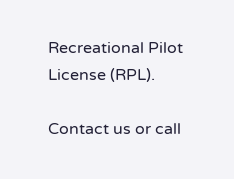Recreational Pilot License (RPL).

Contact us or call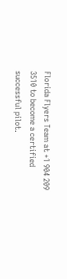Florida Flyers Team at +1 904 209 3510 to become a certified successful pilot.